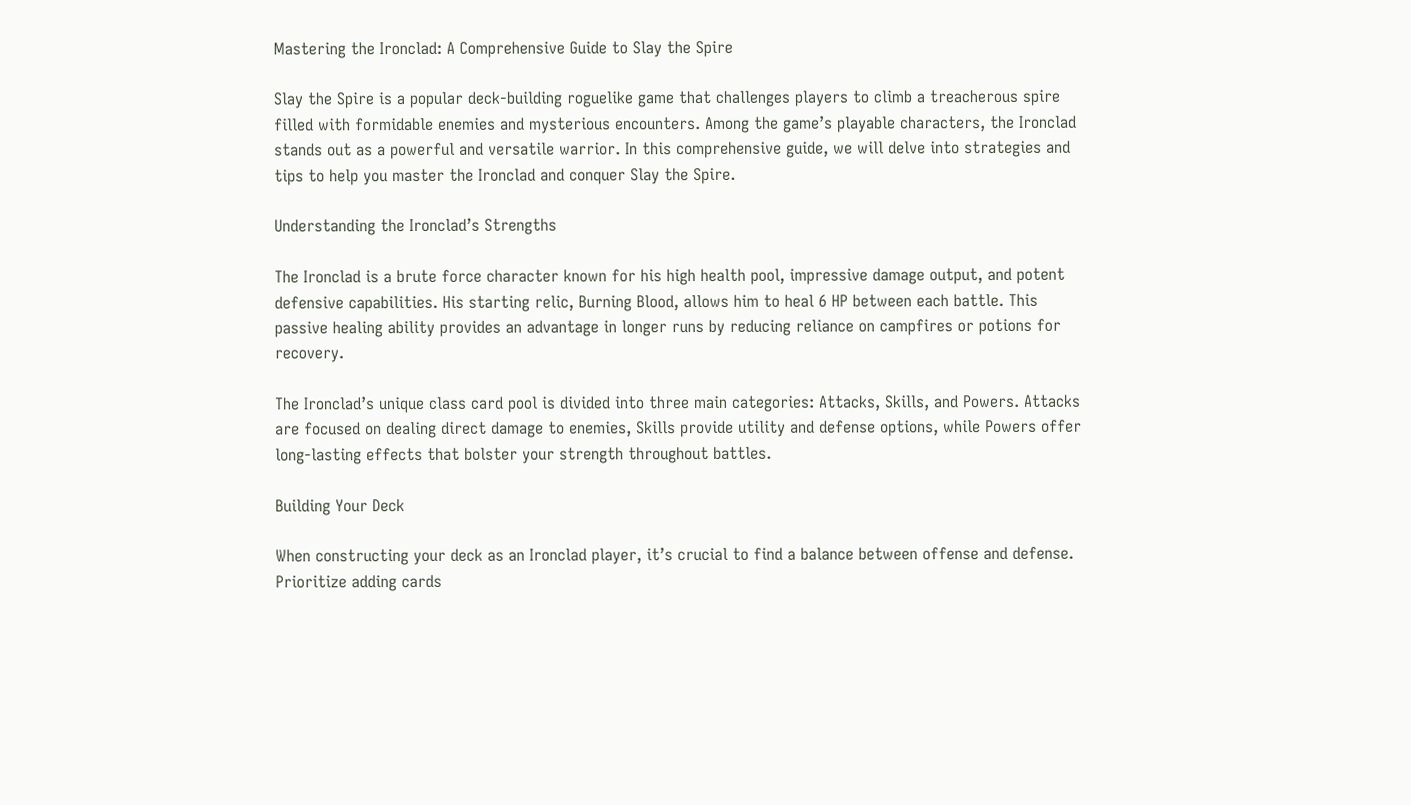Mastering the Ironclad: A Comprehensive Guide to Slay the Spire

Slay the Spire is a popular deck-building roguelike game that challenges players to climb a treacherous spire filled with formidable enemies and mysterious encounters. Among the game’s playable characters, the Ironclad stands out as a powerful and versatile warrior. In this comprehensive guide, we will delve into strategies and tips to help you master the Ironclad and conquer Slay the Spire.

Understanding the Ironclad’s Strengths

The Ironclad is a brute force character known for his high health pool, impressive damage output, and potent defensive capabilities. His starting relic, Burning Blood, allows him to heal 6 HP between each battle. This passive healing ability provides an advantage in longer runs by reducing reliance on campfires or potions for recovery.

The Ironclad’s unique class card pool is divided into three main categories: Attacks, Skills, and Powers. Attacks are focused on dealing direct damage to enemies, Skills provide utility and defense options, while Powers offer long-lasting effects that bolster your strength throughout battles.

Building Your Deck

When constructing your deck as an Ironclad player, it’s crucial to find a balance between offense and defense. Prioritize adding cards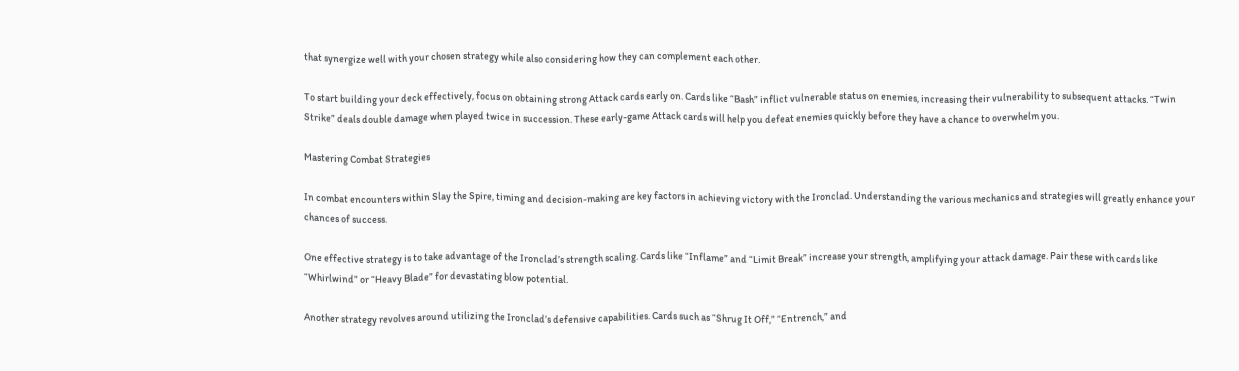that synergize well with your chosen strategy while also considering how they can complement each other.

To start building your deck effectively, focus on obtaining strong Attack cards early on. Cards like “Bash” inflict vulnerable status on enemies, increasing their vulnerability to subsequent attacks. “Twin Strike” deals double damage when played twice in succession. These early-game Attack cards will help you defeat enemies quickly before they have a chance to overwhelm you.

Mastering Combat Strategies

In combat encounters within Slay the Spire, timing and decision-making are key factors in achieving victory with the Ironclad. Understanding the various mechanics and strategies will greatly enhance your chances of success.

One effective strategy is to take advantage of the Ironclad’s strength scaling. Cards like “Inflame” and “Limit Break” increase your strength, amplifying your attack damage. Pair these with cards like “Whirlwind” or “Heavy Blade” for devastating blow potential.

Another strategy revolves around utilizing the Ironclad’s defensive capabilities. Cards such as “Shrug It Off,” “Entrench,” and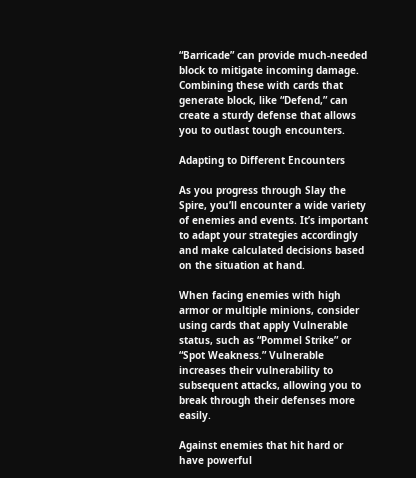“Barricade” can provide much-needed block to mitigate incoming damage. Combining these with cards that generate block, like “Defend,” can create a sturdy defense that allows you to outlast tough encounters.

Adapting to Different Encounters

As you progress through Slay the Spire, you’ll encounter a wide variety of enemies and events. It’s important to adapt your strategies accordingly and make calculated decisions based on the situation at hand.

When facing enemies with high armor or multiple minions, consider using cards that apply Vulnerable status, such as “Pommel Strike” or “Spot Weakness.” Vulnerable increases their vulnerability to subsequent attacks, allowing you to break through their defenses more easily.

Against enemies that hit hard or have powerful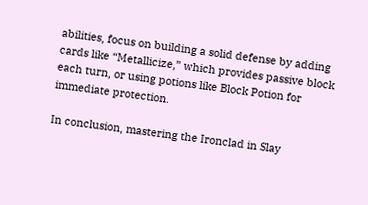abilities, focus on building a solid defense by adding cards like “Metallicize,” which provides passive block each turn, or using potions like Block Potion for immediate protection.

In conclusion, mastering the Ironclad in Slay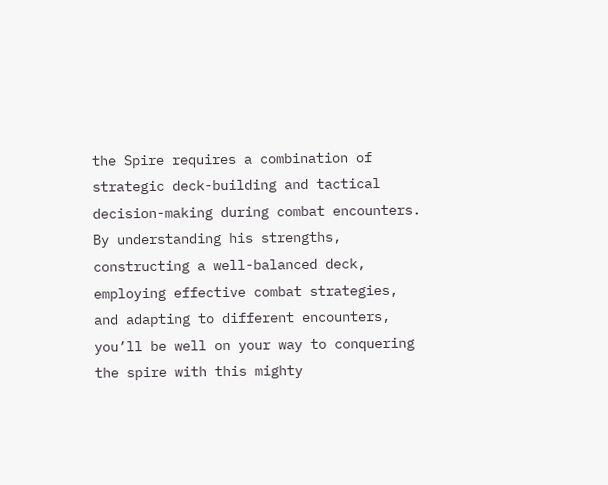the Spire requires a combination of strategic deck-building and tactical decision-making during combat encounters. By understanding his strengths, constructing a well-balanced deck, employing effective combat strategies, and adapting to different encounters, you’ll be well on your way to conquering the spire with this mighty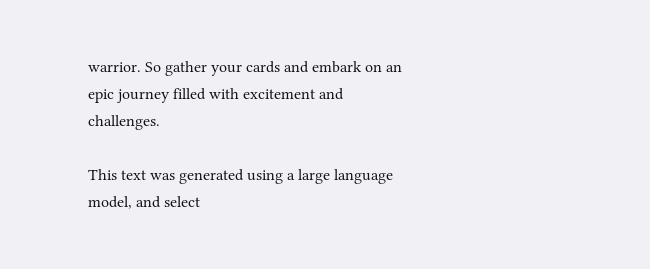warrior. So gather your cards and embark on an epic journey filled with excitement and challenges.

This text was generated using a large language model, and select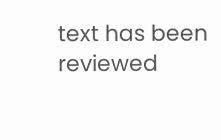text has been reviewed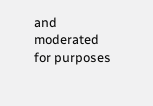and moderated for purposes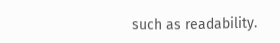such as readability.